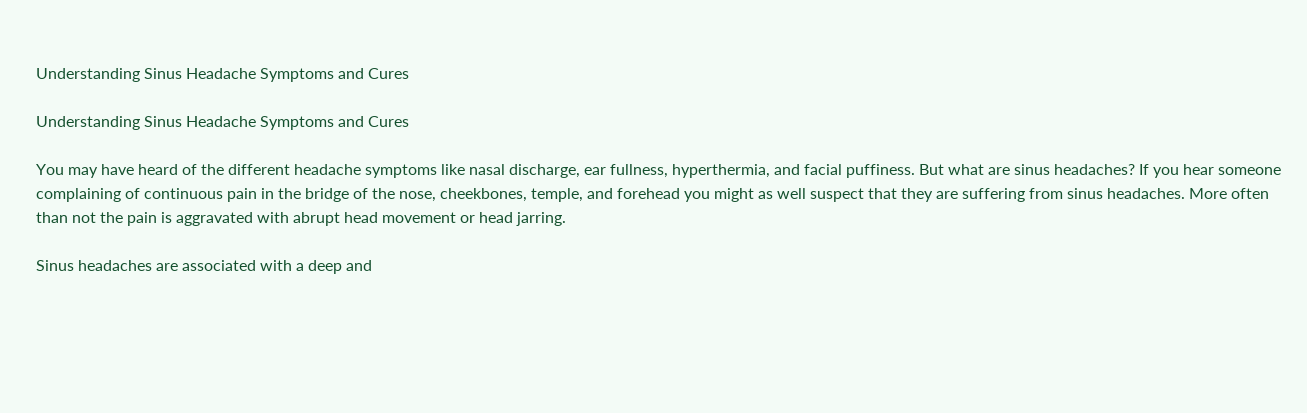Understanding Sinus Headache Symptoms and Cures

Understanding Sinus Headache Symptoms and Cures

You may have heard of the different headache symptoms like nasal discharge, ear fullness, hyperthermia, and facial puffiness. But what are sinus headaches? If you hear someone complaining of continuous pain in the bridge of the nose, cheekbones, temple, and forehead you might as well suspect that they are suffering from sinus headaches. More often than not the pain is aggravated with abrupt head movement or head jarring.

Sinus headaches are associated with a deep and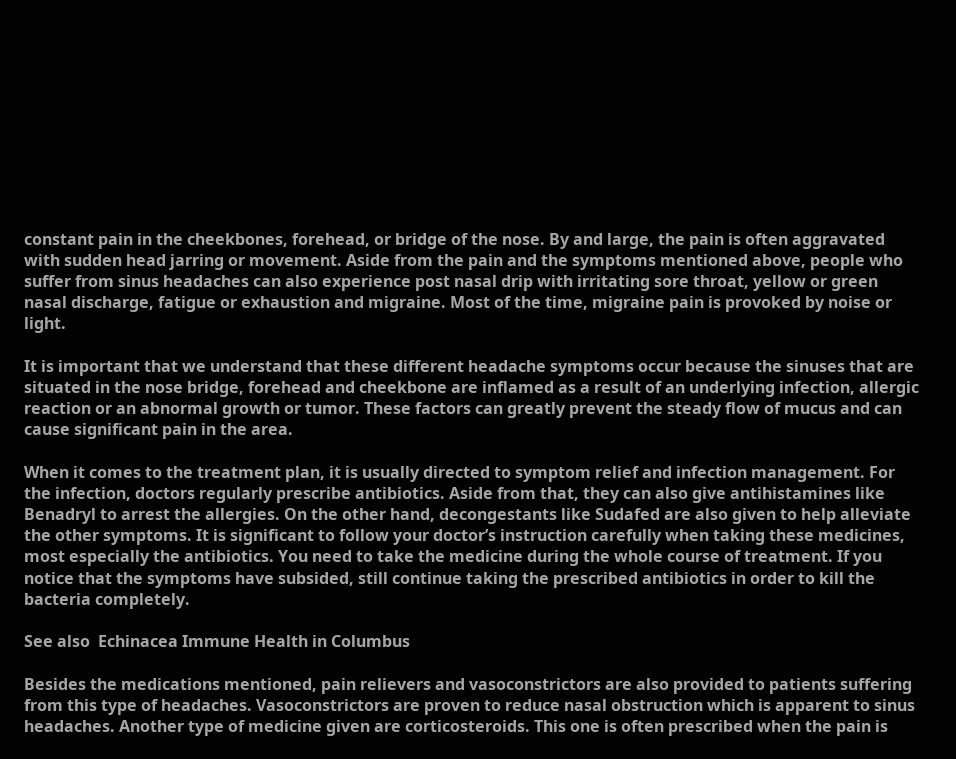constant pain in the cheekbones, forehead, or bridge of the nose. By and large, the pain is often aggravated with sudden head jarring or movement. Aside from the pain and the symptoms mentioned above, people who suffer from sinus headaches can also experience post nasal drip with irritating sore throat, yellow or green nasal discharge, fatigue or exhaustion and migraine. Most of the time, migraine pain is provoked by noise or light.

It is important that we understand that these different headache symptoms occur because the sinuses that are situated in the nose bridge, forehead and cheekbone are inflamed as a result of an underlying infection, allergic reaction or an abnormal growth or tumor. These factors can greatly prevent the steady flow of mucus and can cause significant pain in the area.

When it comes to the treatment plan, it is usually directed to symptom relief and infection management. For the infection, doctors regularly prescribe antibiotics. Aside from that, they can also give antihistamines like Benadryl to arrest the allergies. On the other hand, decongestants like Sudafed are also given to help alleviate the other symptoms. It is significant to follow your doctor’s instruction carefully when taking these medicines, most especially the antibiotics. You need to take the medicine during the whole course of treatment. If you notice that the symptoms have subsided, still continue taking the prescribed antibiotics in order to kill the bacteria completely.

See also  Echinacea Immune Health in Columbus

Besides the medications mentioned, pain relievers and vasoconstrictors are also provided to patients suffering from this type of headaches. Vasoconstrictors are proven to reduce nasal obstruction which is apparent to sinus headaches. Another type of medicine given are corticosteroids. This one is often prescribed when the pain is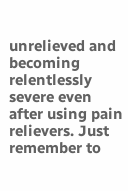unrelieved and becoming relentlessly severe even after using pain relievers. Just remember to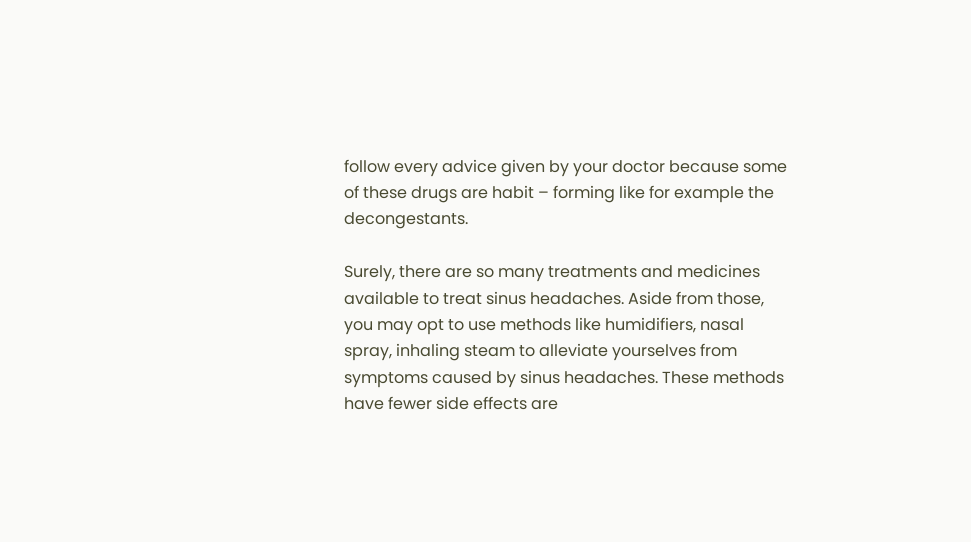follow every advice given by your doctor because some of these drugs are habit – forming like for example the decongestants.

Surely, there are so many treatments and medicines available to treat sinus headaches. Aside from those, you may opt to use methods like humidifiers, nasal spray, inhaling steam to alleviate yourselves from symptoms caused by sinus headaches. These methods have fewer side effects are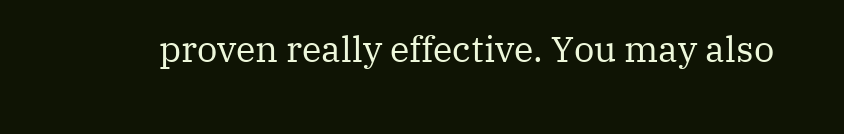proven really effective. You may also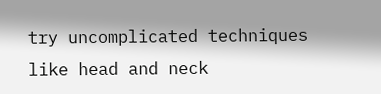try uncomplicated techniques like head and neck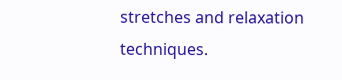stretches and relaxation techniques.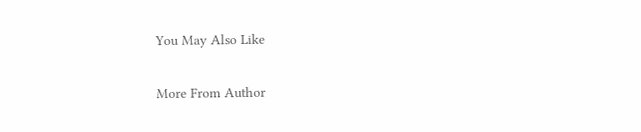You May Also Like

More From Author